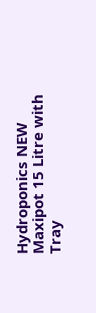Hydroponics NEW Maxipot 15 Litre with Tray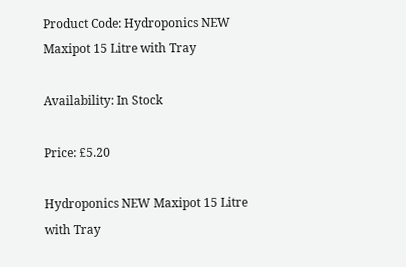Product Code: Hydroponics NEW Maxipot 15 Litre with Tray

Availability: In Stock

Price: £5.20

Hydroponics NEW Maxipot 15 Litre with Tray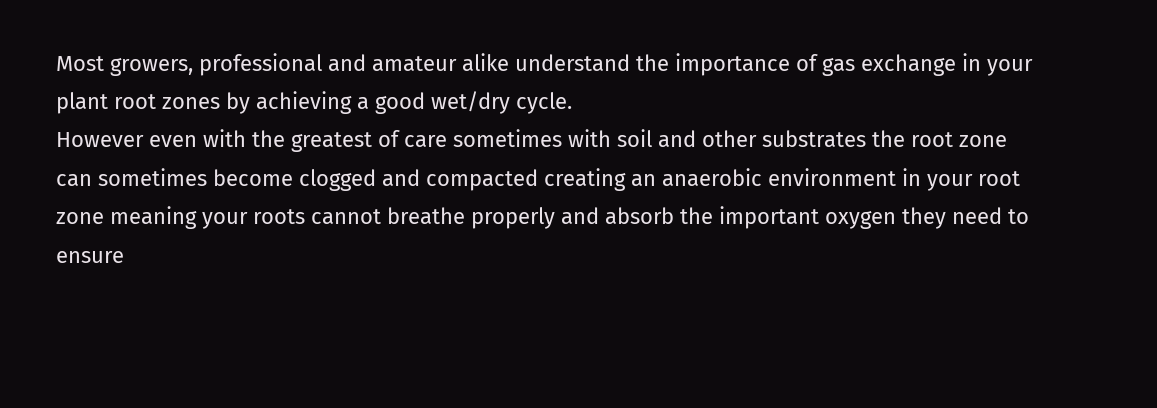Most growers, professional and amateur alike understand the importance of gas exchange in your plant root zones by achieving a good wet/dry cycle.
However even with the greatest of care sometimes with soil and other substrates the root zone can sometimes become clogged and compacted creating an anaerobic environment in your root zone meaning your roots cannot breathe properly and absorb the important oxygen they need to ensure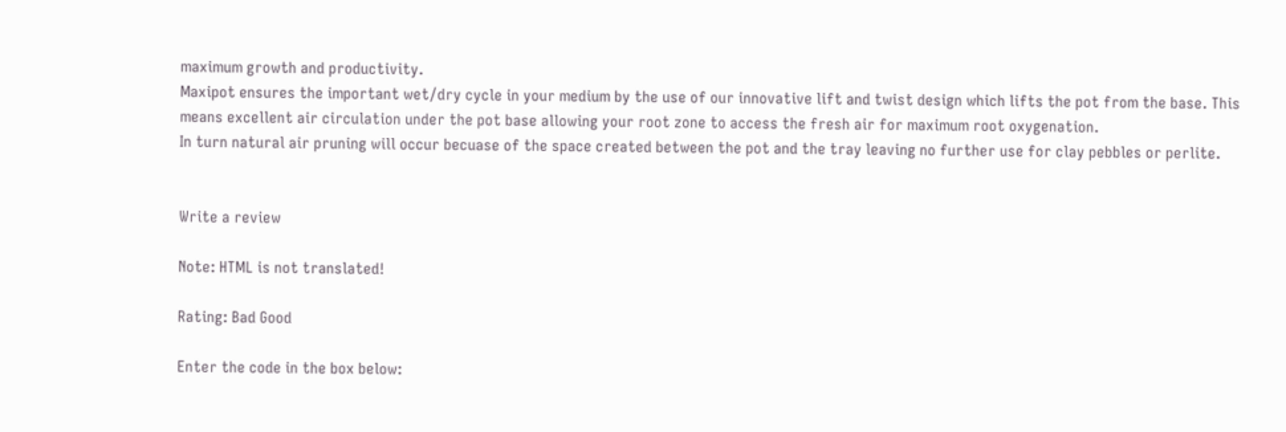maximum growth and productivity.
Maxipot ensures the important wet/dry cycle in your medium by the use of our innovative lift and twist design which lifts the pot from the base. This means excellent air circulation under the pot base allowing your root zone to access the fresh air for maximum root oxygenation.
In turn natural air pruning will occur becuase of the space created between the pot and the tray leaving no further use for clay pebbles or perlite.


Write a review

Note: HTML is not translated!

Rating: Bad Good

Enter the code in the box below: